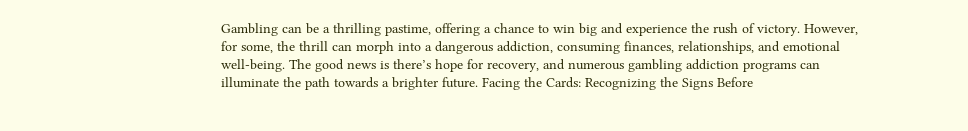Gambling can be a thrilling pastime, offering a chance to win big and experience the rush of victory. However, for some, the thrill can morph into a dangerous addiction, consuming finances, relationships, and emotional well-being. The good news is there’s hope for recovery, and numerous gambling addiction programs can illuminate the path towards a brighter future. Facing the Cards: Recognizing the Signs Before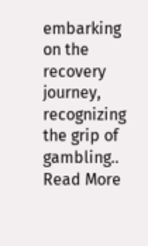embarking on the recovery journey, recognizing the grip of gambling.. Read More